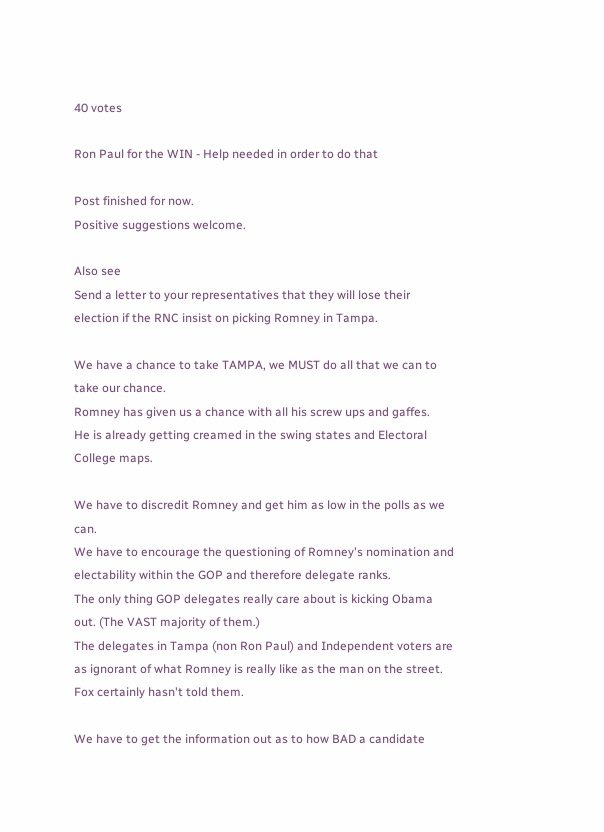40 votes

Ron Paul for the WIN - Help needed in order to do that

Post finished for now.
Positive suggestions welcome.

Also see
Send a letter to your representatives that they will lose their election if the RNC insist on picking Romney in Tampa.

We have a chance to take TAMPA, we MUST do all that we can to take our chance.
Romney has given us a chance with all his screw ups and gaffes.
He is already getting creamed in the swing states and Electoral College maps.

We have to discredit Romney and get him as low in the polls as we can.
We have to encourage the questioning of Romney's nomination and electability within the GOP and therefore delegate ranks.
The only thing GOP delegates really care about is kicking Obama out. (The VAST majority of them.)
The delegates in Tampa (non Ron Paul) and Independent voters are as ignorant of what Romney is really like as the man on the street. Fox certainly hasn't told them.

We have to get the information out as to how BAD a candidate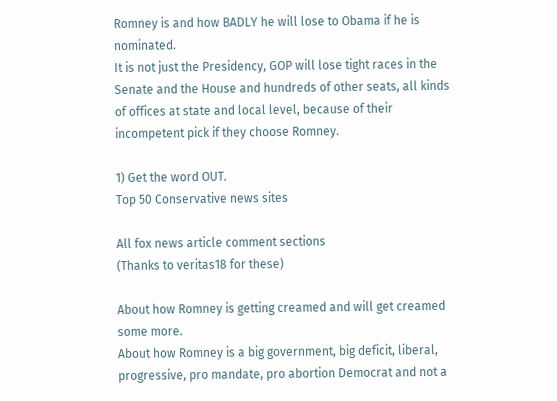Romney is and how BADLY he will lose to Obama if he is nominated.
It is not just the Presidency, GOP will lose tight races in the Senate and the House and hundreds of other seats, all kinds of offices at state and local level, because of their incompetent pick if they choose Romney.

1) Get the word OUT.
Top 50 Conservative news sites

All fox news article comment sections
(Thanks to veritas18 for these)

About how Romney is getting creamed and will get creamed some more.
About how Romney is a big government, big deficit, liberal, progressive, pro mandate, pro abortion Democrat and not a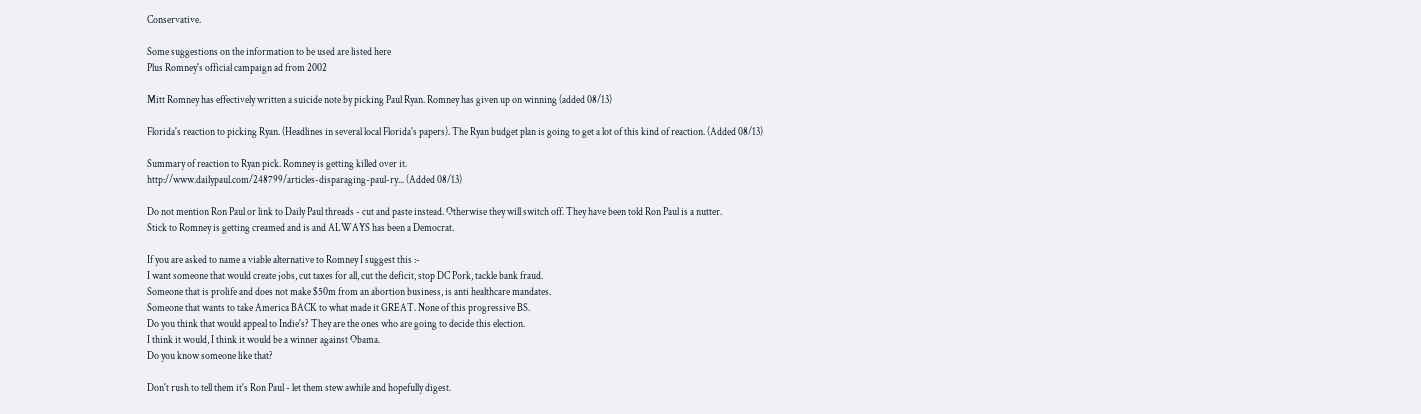Conservative.

Some suggestions on the information to be used are listed here
Plus Romney's official campaign ad from 2002

Mitt Romney has effectively written a suicide note by picking Paul Ryan. Romney has given up on winning (added 08/13)

Florida's reaction to picking Ryan. (Headlines in several local Florida's papers). The Ryan budget plan is going to get a lot of this kind of reaction. (Added 08/13)

Summary of reaction to Ryan pick. Romney is getting killed over it.
http://www.dailypaul.com/248799/articles-disparaging-paul-ry... (Added 08/13)

Do not mention Ron Paul or link to Daily Paul threads - cut and paste instead. Otherwise they will switch off. They have been told Ron Paul is a nutter.
Stick to Romney is getting creamed and is and ALWAYS has been a Democrat.

If you are asked to name a viable alternative to Romney I suggest this :-
I want someone that would create jobs, cut taxes for all, cut the deficit, stop DC Pork, tackle bank fraud.
Someone that is prolife and does not make $50m from an abortion business, is anti healthcare mandates.
Someone that wants to take America BACK to what made it GREAT. None of this progressive BS.
Do you think that would appeal to Indie's? They are the ones who are going to decide this election.
I think it would, I think it would be a winner against Obama.
Do you know someone like that?

Don't rush to tell them it's Ron Paul - let them stew awhile and hopefully digest.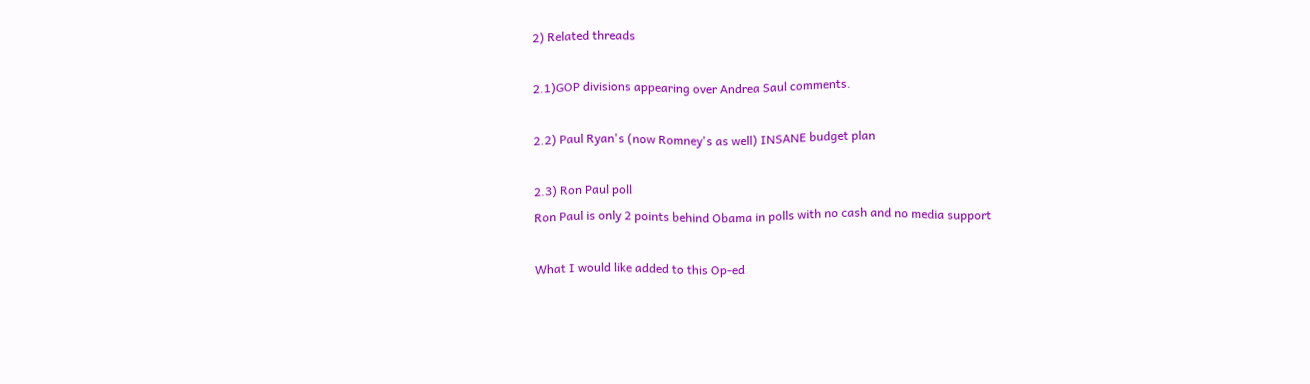2) Related threads

2.1)GOP divisions appearing over Andrea Saul comments.

2.2) Paul Ryan's (now Romney's as well) INSANE budget plan

2.3) Ron Paul poll
Ron Paul is only 2 points behind Obama in polls with no cash and no media support

What I would like added to this Op-ed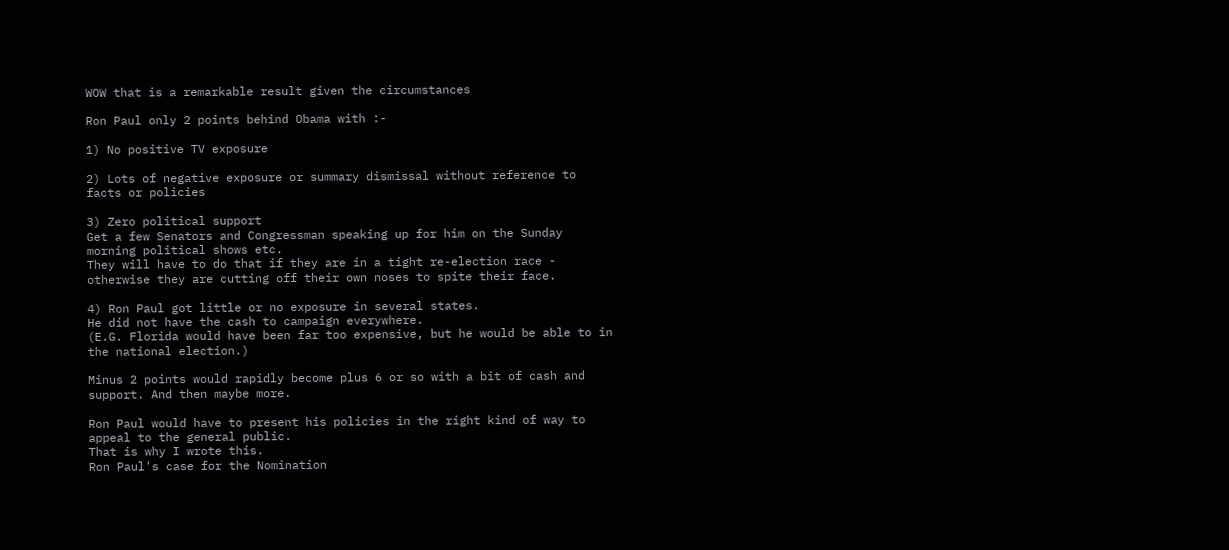WOW that is a remarkable result given the circumstances

Ron Paul only 2 points behind Obama with :-

1) No positive TV exposure

2) Lots of negative exposure or summary dismissal without reference to facts or policies

3) Zero political support
Get a few Senators and Congressman speaking up for him on the Sunday morning political shows etc.
They will have to do that if they are in a tight re-election race - otherwise they are cutting off their own noses to spite their face.

4) Ron Paul got little or no exposure in several states.
He did not have the cash to campaign everywhere.
(E.G. Florida would have been far too expensive, but he would be able to in the national election.)

Minus 2 points would rapidly become plus 6 or so with a bit of cash and support. And then maybe more.

Ron Paul would have to present his policies in the right kind of way to appeal to the general public.
That is why I wrote this.
Ron Paul's case for the Nomination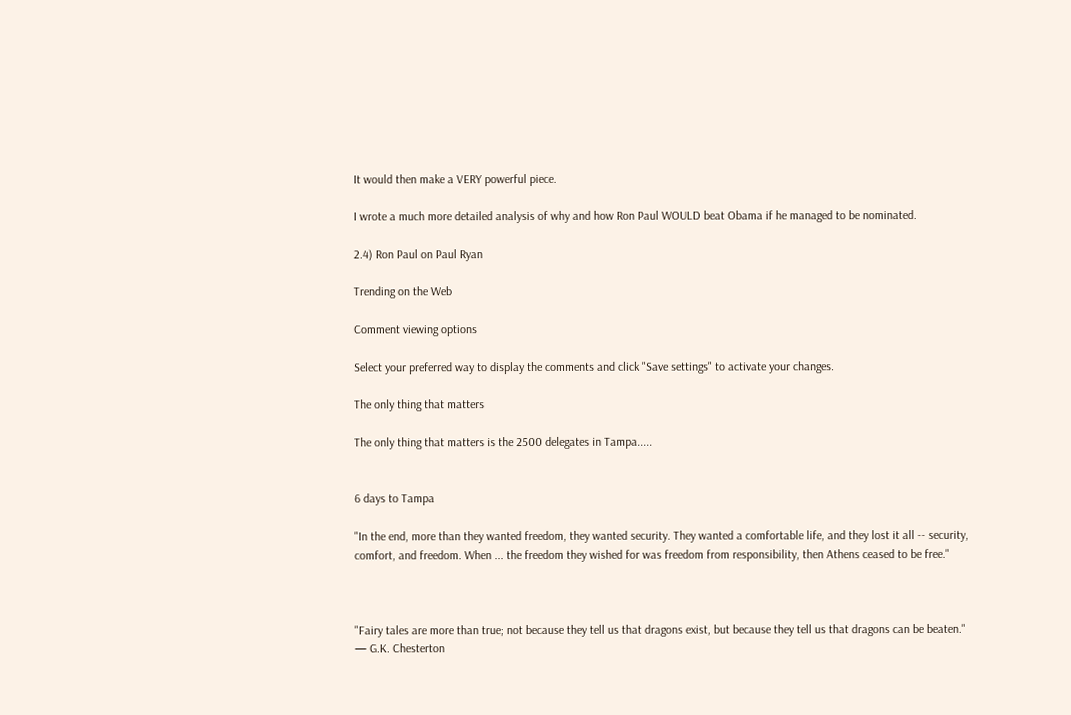It would then make a VERY powerful piece.

I wrote a much more detailed analysis of why and how Ron Paul WOULD beat Obama if he managed to be nominated.

2.4) Ron Paul on Paul Ryan

Trending on the Web

Comment viewing options

Select your preferred way to display the comments and click "Save settings" to activate your changes.

The only thing that matters

The only thing that matters is the 2500 delegates in Tampa.....


6 days to Tampa

"In the end, more than they wanted freedom, they wanted security. They wanted a comfortable life, and they lost it all -- security, comfort, and freedom. When ... the freedom they wished for was freedom from responsibility, then Athens ceased to be free."



"Fairy tales are more than true; not because they tell us that dragons exist, but because they tell us that dragons can be beaten."
— G.K. Chesterton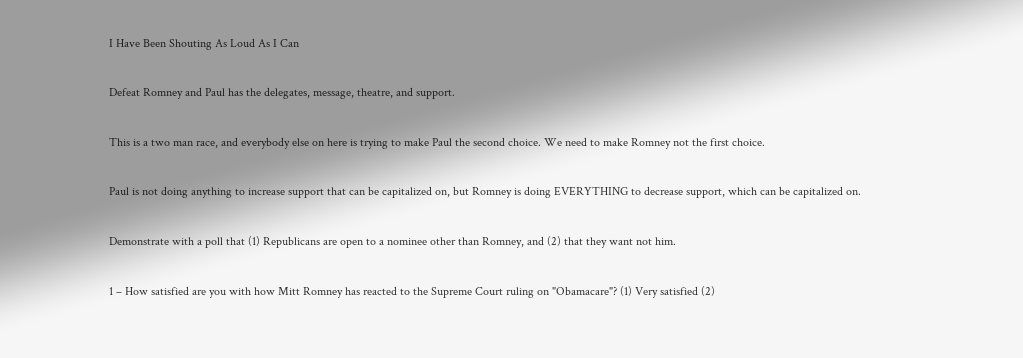I Have Been Shouting As Loud As I Can

Defeat Romney and Paul has the delegates, message, theatre, and support.

This is a two man race, and everybody else on here is trying to make Paul the second choice. We need to make Romney not the first choice.

Paul is not doing anything to increase support that can be capitalized on, but Romney is doing EVERYTHING to decrease support, which can be capitalized on.

Demonstrate with a poll that (1) Republicans are open to a nominee other than Romney, and (2) that they want not him.

1 – How satisfied are you with how Mitt Romney has reacted to the Supreme Court ruling on "Obamacare"? (1) Very satisfied (2)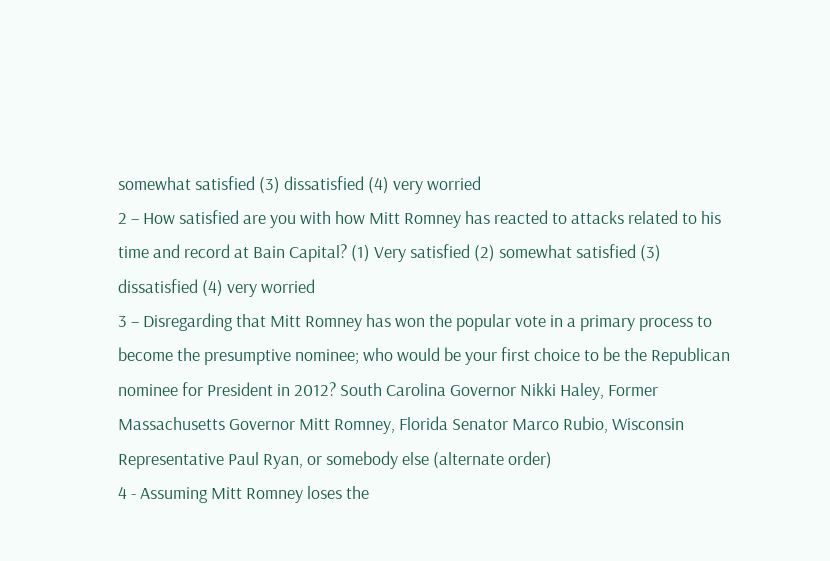somewhat satisfied (3) dissatisfied (4) very worried
2 – How satisfied are you with how Mitt Romney has reacted to attacks related to his time and record at Bain Capital? (1) Very satisfied (2) somewhat satisfied (3) dissatisfied (4) very worried
3 – Disregarding that Mitt Romney has won the popular vote in a primary process to become the presumptive nominee; who would be your first choice to be the Republican nominee for President in 2012? South Carolina Governor Nikki Haley, Former Massachusetts Governor Mitt Romney, Florida Senator Marco Rubio, Wisconsin Representative Paul Ryan, or somebody else (alternate order)
4 - Assuming Mitt Romney loses the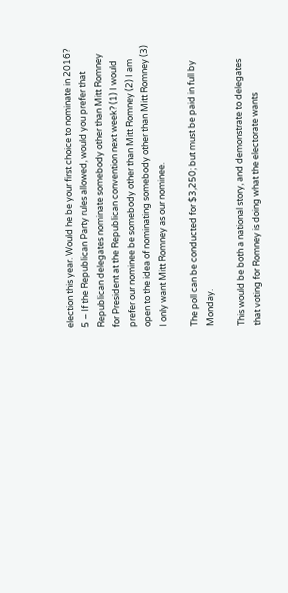election this year. Would he be your first choice to nominate in 2016?
5 – If the Republican Party rules allowed, would you prefer that Republican delegates nominate somebody other than Mitt Romney for President at the Republican convention next week? (1) I would prefer our nominee be somebody other than Mitt Romney (2) I am open to the idea of nominating somebody other than Mitt Romney (3) I only want Mitt Romney as our nominee.

The poll can be conducted for $3,250; but must be paid in full by Monday.

This would be both a national story, and demonstrate to delegates that voting for Romney is doing what the electorate wants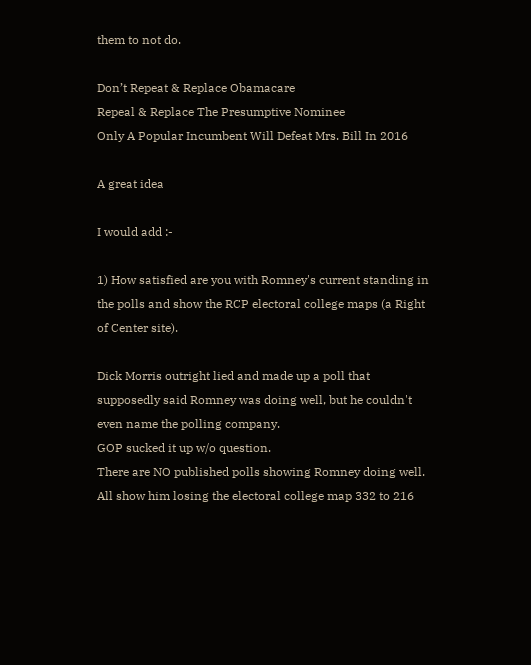them to not do.

Don’t Repeat & Replace Obamacare
Repeal & Replace The Presumptive Nominee
Only A Popular Incumbent Will Defeat Mrs. Bill In 2016

A great idea

I would add :-

1) How satisfied are you with Romney's current standing in the polls and show the RCP electoral college maps (a Right of Center site).

Dick Morris outright lied and made up a poll that supposedly said Romney was doing well, but he couldn't even name the polling company.
GOP sucked it up w/o question.
There are NO published polls showing Romney doing well.
All show him losing the electoral college map 332 to 216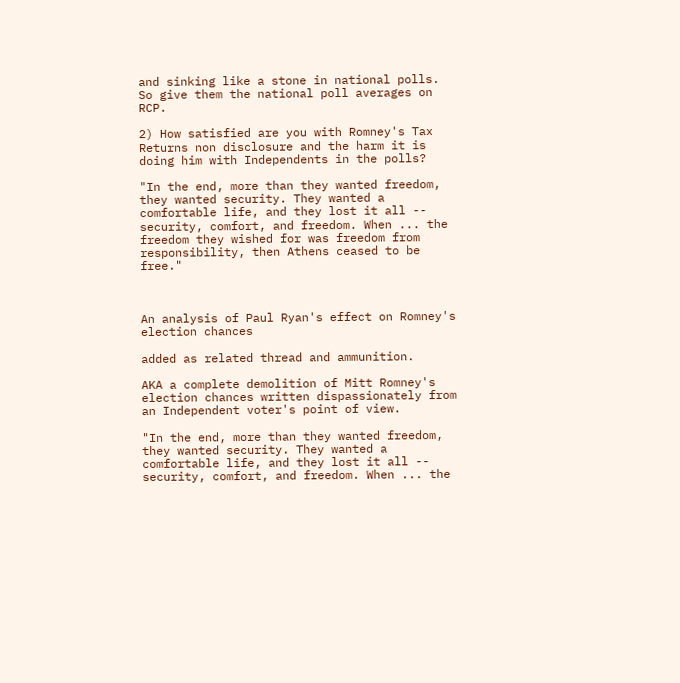and sinking like a stone in national polls.
So give them the national poll averages on RCP.

2) How satisfied are you with Romney's Tax Returns non disclosure and the harm it is doing him with Independents in the polls?

"In the end, more than they wanted freedom, they wanted security. They wanted a comfortable life, and they lost it all -- security, comfort, and freedom. When ... the freedom they wished for was freedom from responsibility, then Athens ceased to be free."



An analysis of Paul Ryan's effect on Romney's election chances

added as related thread and ammunition.

AKA a complete demolition of Mitt Romney's election chances written dispassionately from an Independent voter's point of view.

"In the end, more than they wanted freedom, they wanted security. They wanted a comfortable life, and they lost it all -- security, comfort, and freedom. When ... the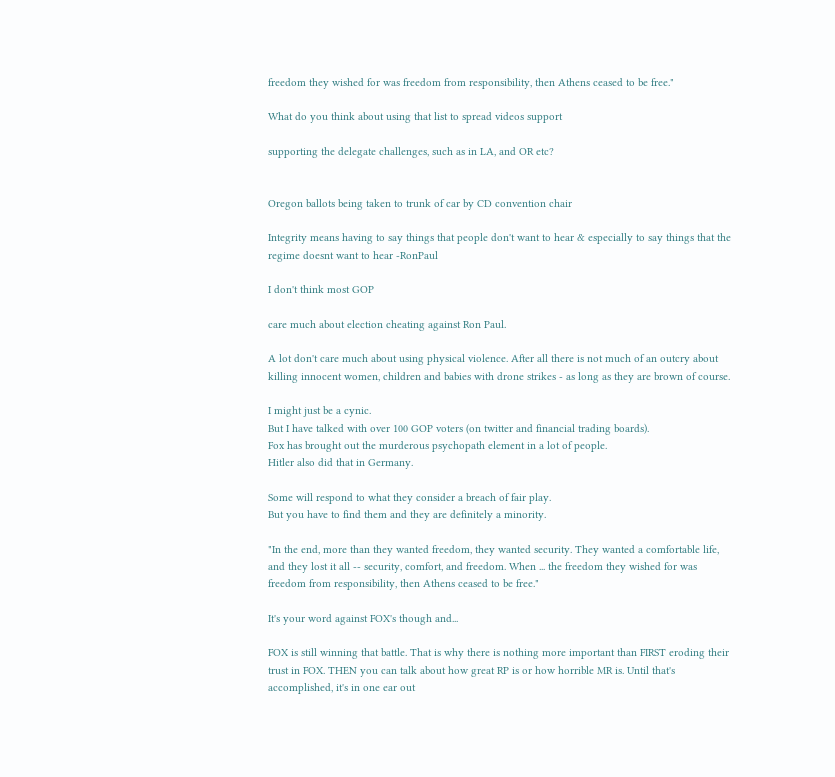freedom they wished for was freedom from responsibility, then Athens ceased to be free."

What do you think about using that list to spread videos support

supporting the delegate challenges, such as in LA, and OR etc?


Oregon ballots being taken to trunk of car by CD convention chair

Integrity means having to say things that people don't want to hear & especially to say things that the regime doesnt want to hear -RonPaul

I don't think most GOP

care much about election cheating against Ron Paul.

A lot don't care much about using physical violence. After all there is not much of an outcry about killing innocent women, children and babies with drone strikes - as long as they are brown of course.

I might just be a cynic.
But I have talked with over 100 GOP voters (on twitter and financial trading boards).
Fox has brought out the murderous psychopath element in a lot of people.
Hitler also did that in Germany.

Some will respond to what they consider a breach of fair play.
But you have to find them and they are definitely a minority.

"In the end, more than they wanted freedom, they wanted security. They wanted a comfortable life, and they lost it all -- security, comfort, and freedom. When ... the freedom they wished for was freedom from responsibility, then Athens ceased to be free."

It's your word against FOX's though and...

FOX is still winning that battle. That is why there is nothing more important than FIRST eroding their trust in FOX. THEN you can talk about how great RP is or how horrible MR is. Until that's accomplished, it's in one ear out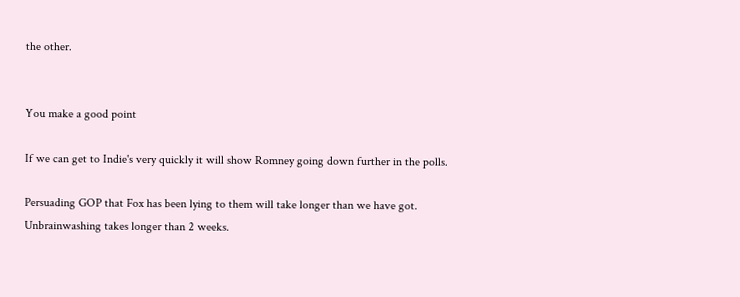the other.


You make a good point

If we can get to Indie's very quickly it will show Romney going down further in the polls.

Persuading GOP that Fox has been lying to them will take longer than we have got.
Unbrainwashing takes longer than 2 weeks.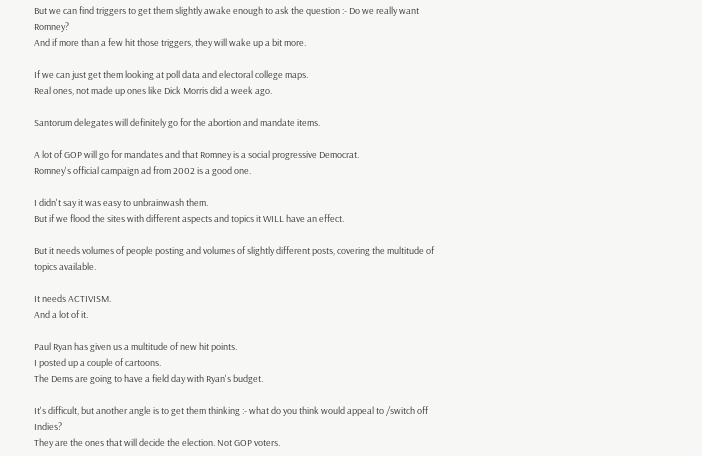But we can find triggers to get them slightly awake enough to ask the question :- Do we really want Romney?
And if more than a few hit those triggers, they will wake up a bit more.

If we can just get them looking at poll data and electoral college maps.
Real ones, not made up ones like Dick Morris did a week ago.

Santorum delegates will definitely go for the abortion and mandate items.

A lot of GOP will go for mandates and that Romney is a social progressive Democrat.
Romney's official campaign ad from 2002 is a good one.

I didn't say it was easy to unbrainwash them.
But if we flood the sites with different aspects and topics it WILL have an effect.

But it needs volumes of people posting and volumes of slightly different posts, covering the multitude of topics available.

It needs ACTIVISM.
And a lot of it.

Paul Ryan has given us a multitude of new hit points.
I posted up a couple of cartoons.
The Dems are going to have a field day with Ryan's budget.

It's difficult, but another angle is to get them thinking :- what do you think would appeal to /switch off Indies?
They are the ones that will decide the election. Not GOP voters.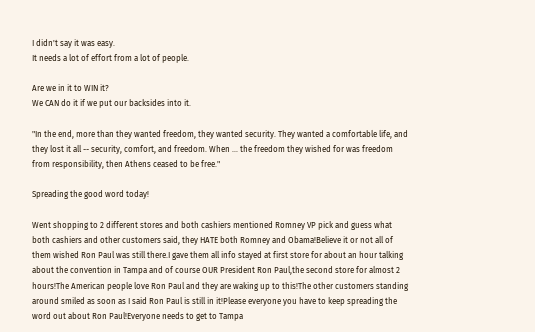I didn't say it was easy.
It needs a lot of effort from a lot of people.

Are we in it to WIN it?
We CAN do it if we put our backsides into it.

"In the end, more than they wanted freedom, they wanted security. They wanted a comfortable life, and they lost it all -- security, comfort, and freedom. When ... the freedom they wished for was freedom from responsibility, then Athens ceased to be free."

Spreading the good word today!

Went shopping to 2 different stores and both cashiers mentioned Romney VP pick and guess what both cashiers and other customers said, they HATE both Romney and Obama!Believe it or not all of them wished Ron Paul was still there.I gave them all info stayed at first store for about an hour talking about the convention in Tampa and of course OUR President Ron Paul,the second store for almost 2 hours!The American people love Ron Paul and they are waking up to this!The other customers standing around smiled as soon as I said Ron Paul is still in it!Please everyone you have to keep spreading the word out about Ron Paul!Everyone needs to get to Tampa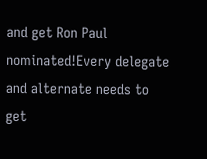and get Ron Paul nominated!Every delegate and alternate needs to get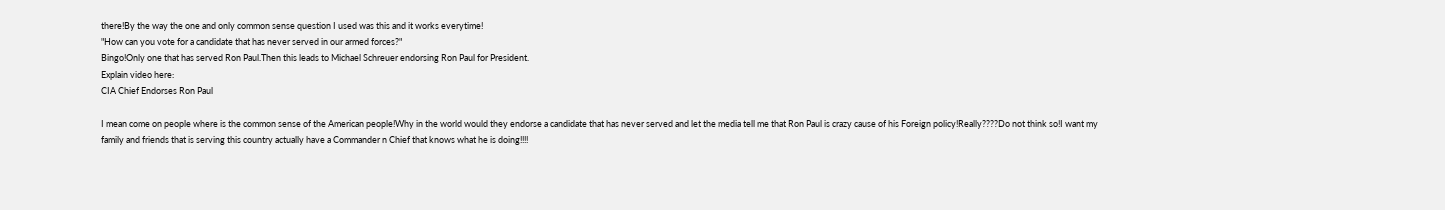there!By the way the one and only common sense question I used was this and it works everytime!
"How can you vote for a candidate that has never served in our armed forces?"
Bingo!Only one that has served Ron Paul.Then this leads to Michael Schreuer endorsing Ron Paul for President.
Explain video here:
CIA Chief Endorses Ron Paul

I mean come on people where is the common sense of the American people!Why in the world would they endorse a candidate that has never served and let the media tell me that Ron Paul is crazy cause of his Foreign policy!Really????Do not think so!I want my family and friends that is serving this country actually have a Commander n Chief that knows what he is doing!!!!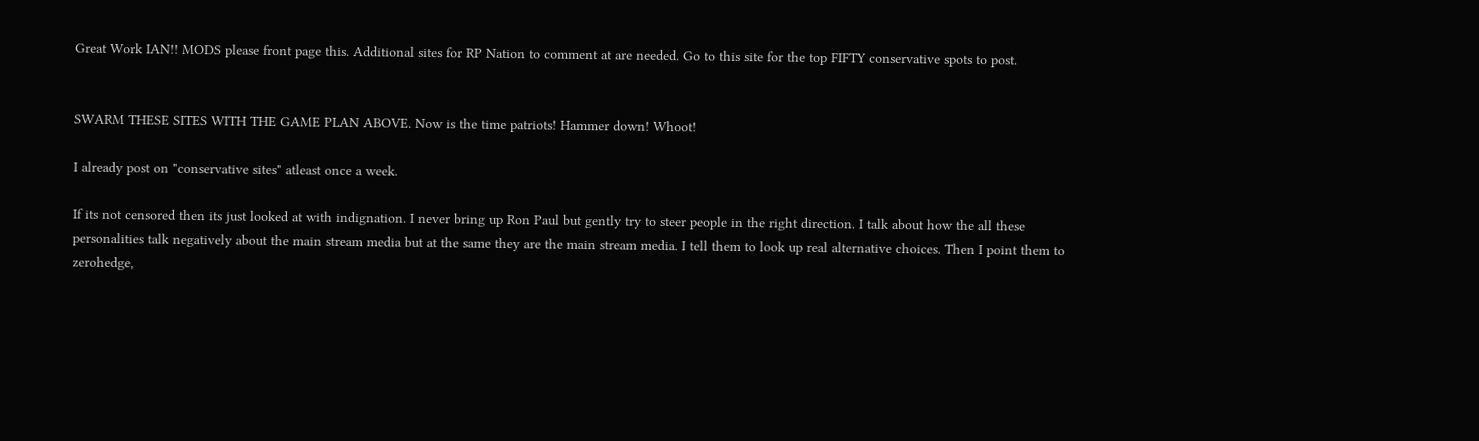Great Work IAN!! MODS please front page this. Additional sites for RP Nation to comment at are needed. Go to this site for the top FIFTY conservative spots to post.


SWARM THESE SITES WITH THE GAME PLAN ABOVE. Now is the time patriots! Hammer down! Whoot!

I already post on "conservative sites" atleast once a week.

If its not censored then its just looked at with indignation. I never bring up Ron Paul but gently try to steer people in the right direction. I talk about how the all these personalities talk negatively about the main stream media but at the same they are the main stream media. I tell them to look up real alternative choices. Then I point them to zerohedge,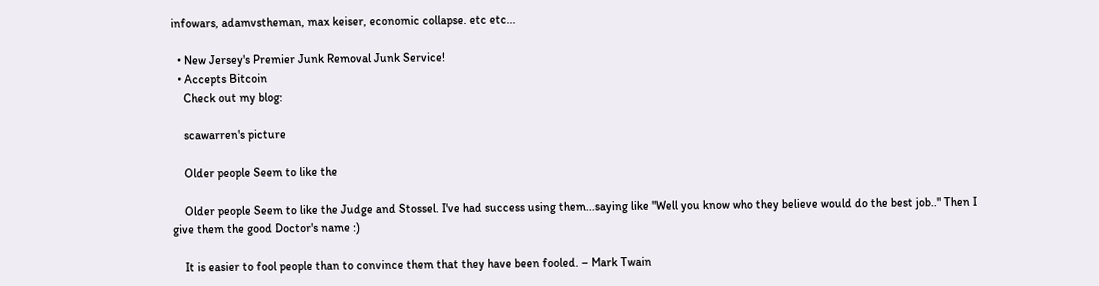infowars, adamvstheman, max keiser, economic collapse. etc etc...

  • New Jersey's Premier Junk Removal Junk Service!
  • Accepts Bitcoin
    Check out my blog:

    scawarren's picture

    Older people Seem to like the

    Older people Seem to like the Judge and Stossel. I've had success using them...saying like "Well you know who they believe would do the best job.." Then I give them the good Doctor's name :)

    It is easier to fool people than to convince them that they have been fooled. – Mark Twain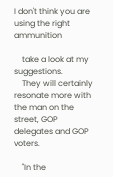I don't think you are using the right ammunition

    take a look at my suggestions.
    They will certainly resonate more with the man on the street, GOP delegates and GOP voters.

    "In the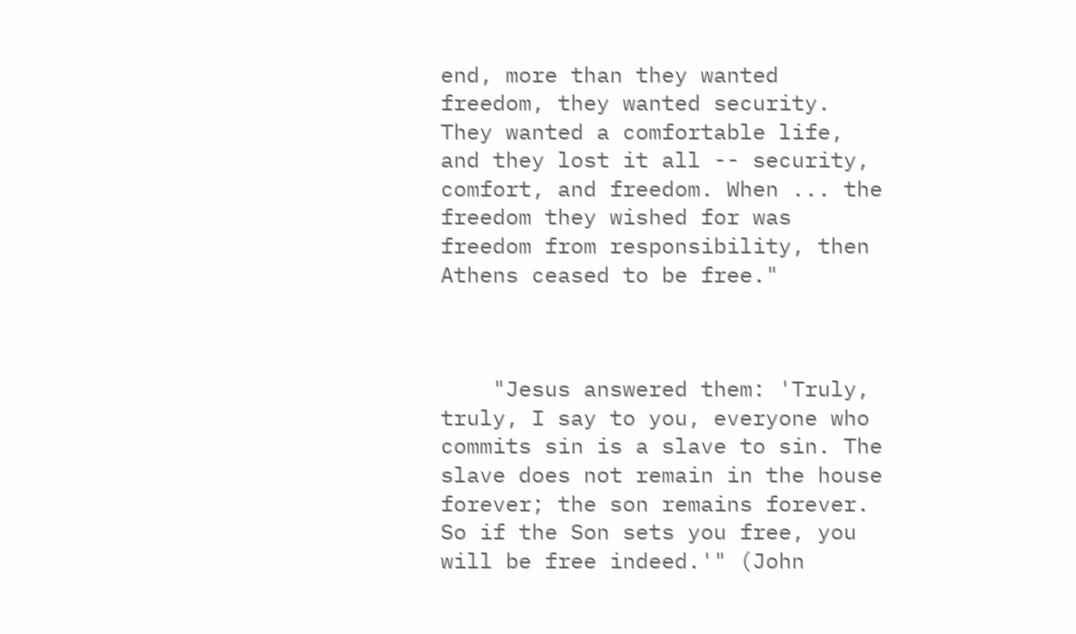end, more than they wanted freedom, they wanted security. They wanted a comfortable life, and they lost it all -- security, comfort, and freedom. When ... the freedom they wished for was freedom from responsibility, then Athens ceased to be free."



    "Jesus answered them: 'Truly, truly, I say to you, everyone who commits sin is a slave to sin. The slave does not remain in the house forever; the son remains forever. So if the Son sets you free, you will be free indeed.'" (John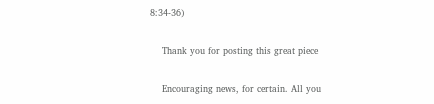8:34-36)

    Thank you for posting this great piece

    Encouraging news, for certain. All you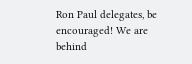Ron Paul delegates, be encouraged! We are behind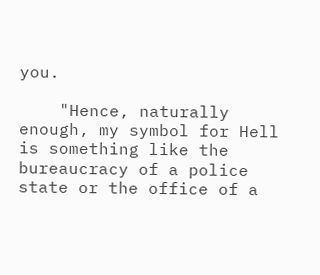you.

    "Hence, naturally enough, my symbol for Hell is something like the bureaucracy of a police state or the office of a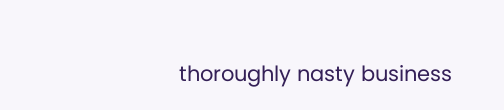thoroughly nasty business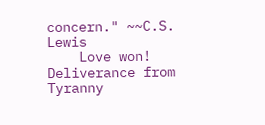concern." ~~C.S. Lewis
    Love won! Deliverance from Tyranny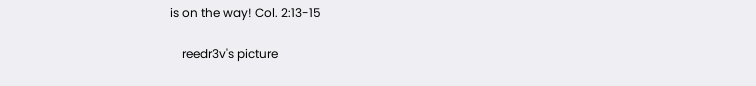is on the way! Col. 2:13-15

    reedr3v's picture